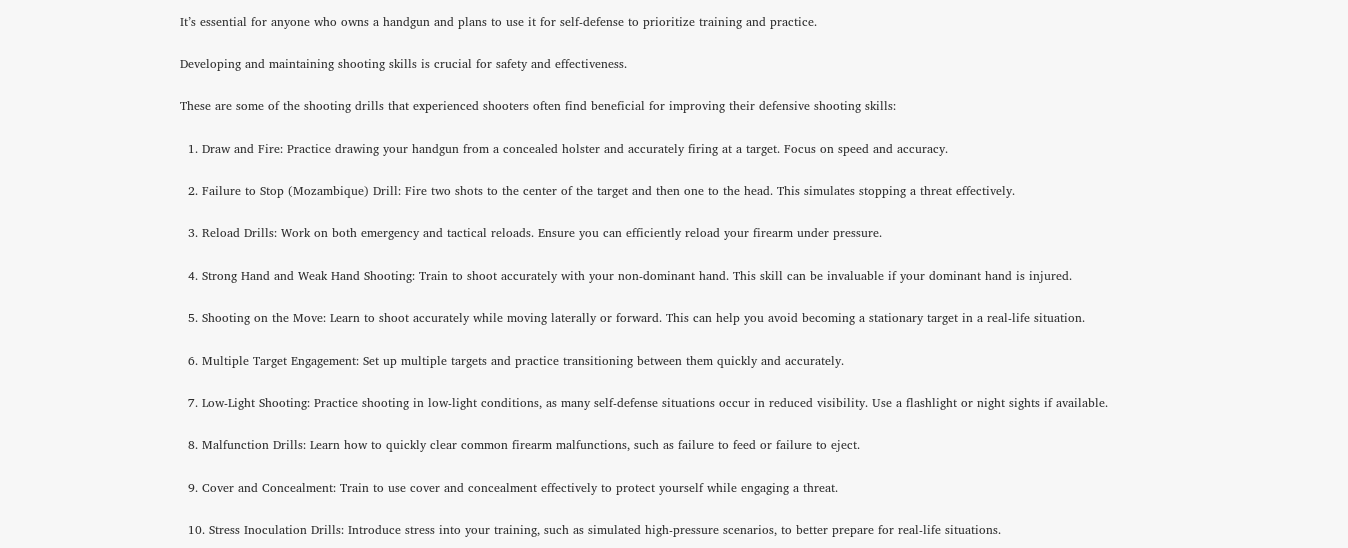It’s essential for anyone who owns a handgun and plans to use it for self-defense to prioritize training and practice.

Developing and maintaining shooting skills is crucial for safety and effectiveness.

These are some of the shooting drills that experienced shooters often find beneficial for improving their defensive shooting skills:

  1. Draw and Fire: Practice drawing your handgun from a concealed holster and accurately firing at a target. Focus on speed and accuracy.

  2. Failure to Stop (Mozambique) Drill: Fire two shots to the center of the target and then one to the head. This simulates stopping a threat effectively.

  3. Reload Drills: Work on both emergency and tactical reloads. Ensure you can efficiently reload your firearm under pressure.

  4. Strong Hand and Weak Hand Shooting: Train to shoot accurately with your non-dominant hand. This skill can be invaluable if your dominant hand is injured.

  5. Shooting on the Move: Learn to shoot accurately while moving laterally or forward. This can help you avoid becoming a stationary target in a real-life situation.

  6. Multiple Target Engagement: Set up multiple targets and practice transitioning between them quickly and accurately.

  7. Low-Light Shooting: Practice shooting in low-light conditions, as many self-defense situations occur in reduced visibility. Use a flashlight or night sights if available.

  8. Malfunction Drills: Learn how to quickly clear common firearm malfunctions, such as failure to feed or failure to eject.

  9. Cover and Concealment: Train to use cover and concealment effectively to protect yourself while engaging a threat.

  10. Stress Inoculation Drills: Introduce stress into your training, such as simulated high-pressure scenarios, to better prepare for real-life situations.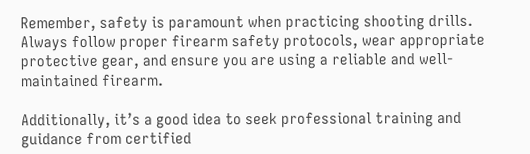Remember, safety is paramount when practicing shooting drills. Always follow proper firearm safety protocols, wear appropriate protective gear, and ensure you are using a reliable and well-maintained firearm.

Additionally, it’s a good idea to seek professional training and guidance from certified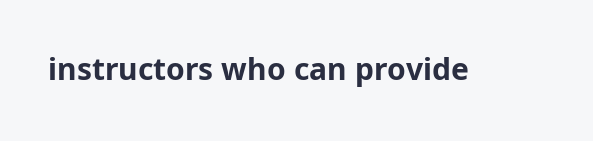instructors who can provide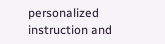personalized instruction and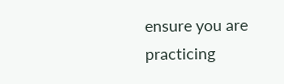ensure you are practicing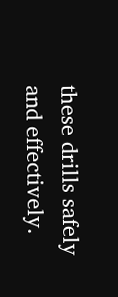these drills safely and effectively.